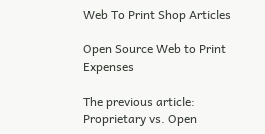Web To Print Shop Articles

Open Source Web to Print Expenses

The previous article: Proprietary vs. Open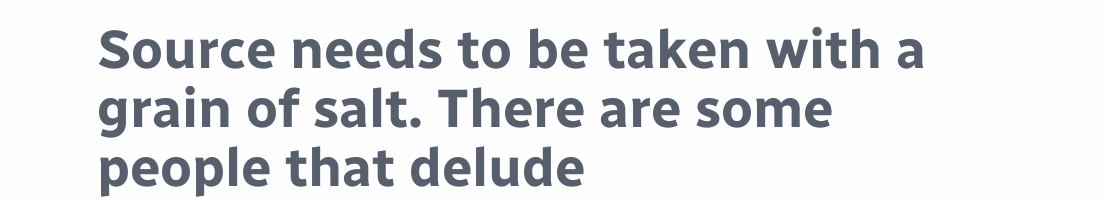Source needs to be taken with a grain of salt. There are some people that delude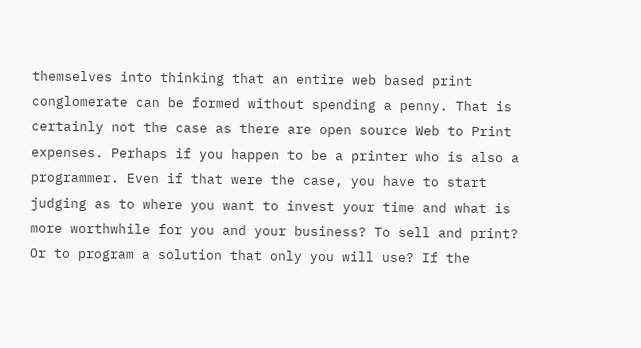themselves into thinking that an entire web based print conglomerate can be formed without spending a penny. That is certainly not the case as there are open source Web to Print expenses. Perhaps if you happen to be a printer who is also a programmer. Even if that were the case, you have to start judging as to where you want to invest your time and what is more worthwhile for you and your business? To sell and print? Or to program a solution that only you will use? If the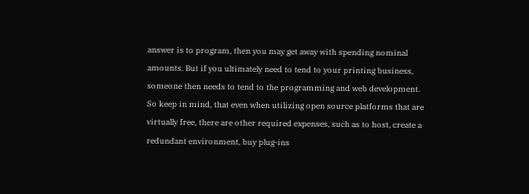answer is to program, then you may get away with spending nominal amounts. But if you ultimately need to tend to your printing business, someone then needs to tend to the programming and web development. So keep in mind, that even when utilizing open source platforms that are virtually free, there are other required expenses, such as to host, create a redundant environment, buy plug-ins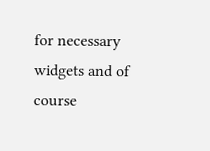for necessary widgets and of course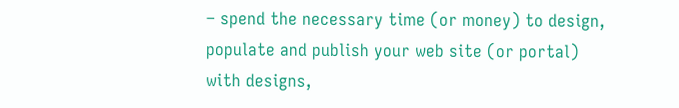– spend the necessary time (or money) to design, populate and publish your web site (or portal) with designs,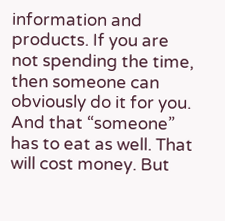information and products. If you are not spending the time, then someone can obviously do it for you. And that “someone” has to eat as well. That will cost money. But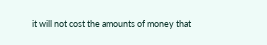it will not cost the amounts of money that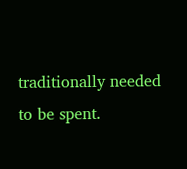traditionally needed to be spent.